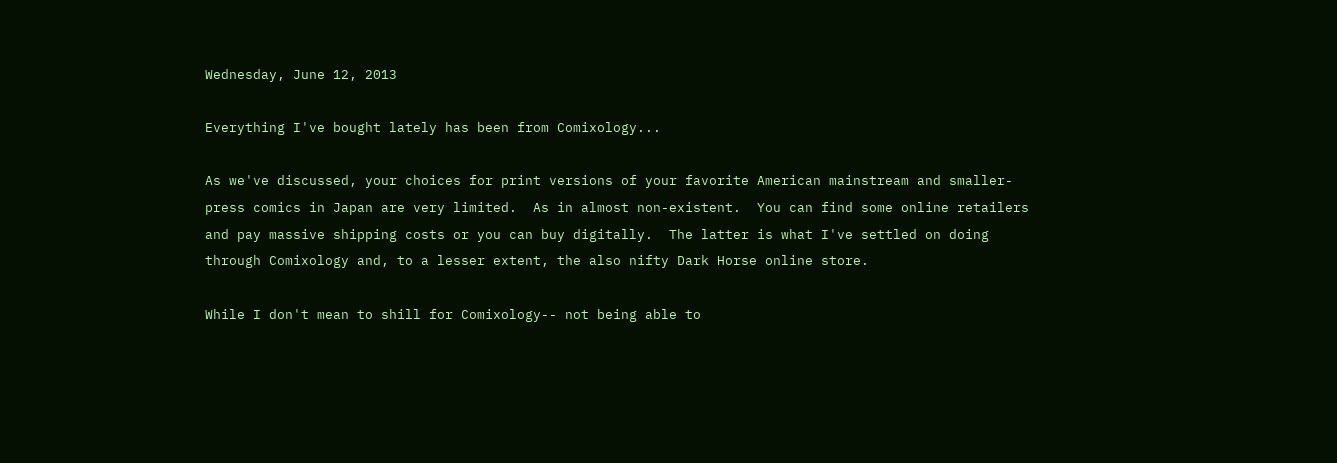Wednesday, June 12, 2013

Everything I've bought lately has been from Comixology...

As we've discussed, your choices for print versions of your favorite American mainstream and smaller-press comics in Japan are very limited.  As in almost non-existent.  You can find some online retailers and pay massive shipping costs or you can buy digitally.  The latter is what I've settled on doing through Comixology and, to a lesser extent, the also nifty Dark Horse online store.

While I don't mean to shill for Comixology-- not being able to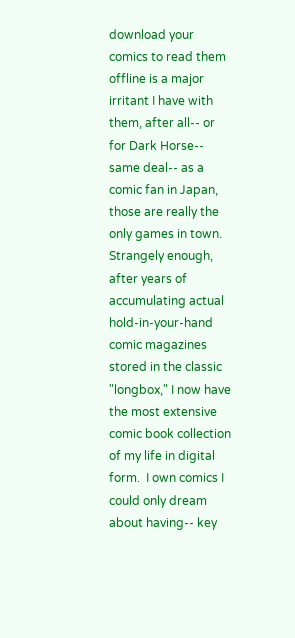download your comics to read them offline is a major irritant I have with them, after all-- or for Dark Horse-- same deal-- as a comic fan in Japan, those are really the only games in town.  Strangely enough, after years of accumulating actual hold-in-your-hand comic magazines stored in the classic "longbox," I now have the most extensive comic book collection of my life in digital form.  I own comics I could only dream about having-- key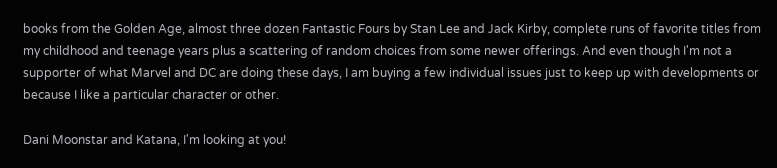books from the Golden Age, almost three dozen Fantastic Fours by Stan Lee and Jack Kirby, complete runs of favorite titles from my childhood and teenage years plus a scattering of random choices from some newer offerings. And even though I'm not a supporter of what Marvel and DC are doing these days, I am buying a few individual issues just to keep up with developments or because I like a particular character or other.

Dani Moonstar and Katana, I'm looking at you!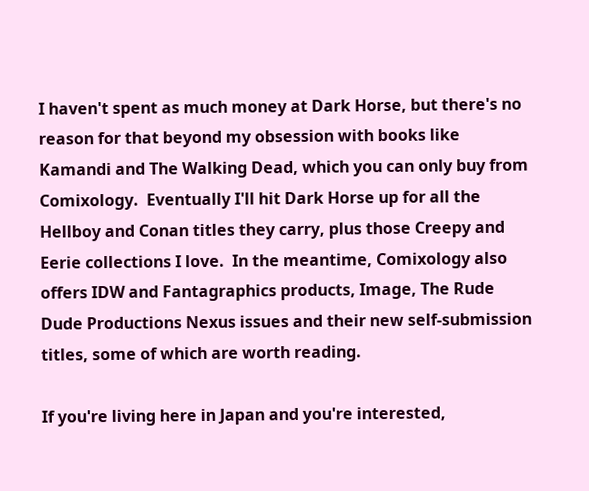I haven't spent as much money at Dark Horse, but there's no reason for that beyond my obsession with books like Kamandi and The Walking Dead, which you can only buy from Comixology.  Eventually I'll hit Dark Horse up for all the Hellboy and Conan titles they carry, plus those Creepy and Eerie collections I love.  In the meantime, Comixology also offers IDW and Fantagraphics products, Image, The Rude Dude Productions Nexus issues and their new self-submission titles, some of which are worth reading.

If you're living here in Japan and you're interested,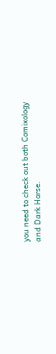you need to check out both Comixology and Dark Horse.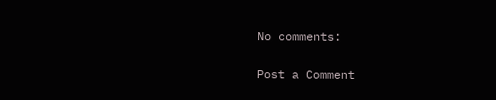No comments:

Post a Comment